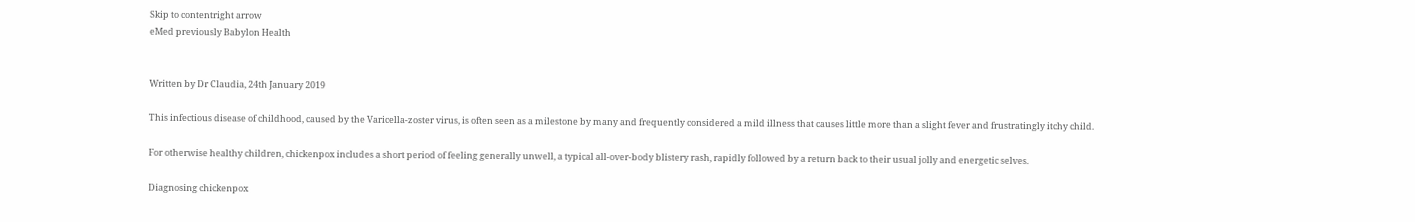Skip to contentright arrow
eMed previously Babylon Health


Written by Dr Claudia, 24th January 2019

This infectious disease of childhood, caused by the Varicella-zoster virus, is often seen as a milestone by many and frequently considered a mild illness that causes little more than a slight fever and frustratingly itchy child.

For otherwise healthy children, chickenpox includes a short period of feeling generally unwell, a typical all-over-body blistery rash, rapidly followed by a return back to their usual jolly and energetic selves.

Diagnosing chickenpox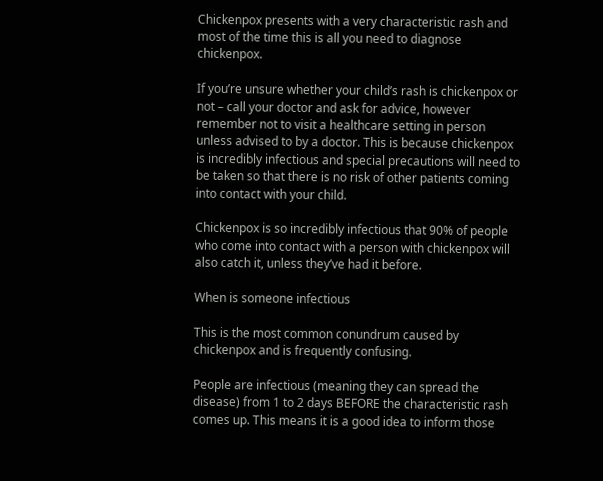Chickenpox presents with a very characteristic rash and most of the time this is all you need to diagnose chickenpox.

If you’re unsure whether your child’s rash is chickenpox or not – call your doctor and ask for advice, however remember not to visit a healthcare setting in person unless advised to by a doctor. This is because chickenpox is incredibly infectious and special precautions will need to be taken so that there is no risk of other patients coming into contact with your child.

Chickenpox is so incredibly infectious that 90% of people who come into contact with a person with chickenpox will also catch it, unless they’ve had it before.

When is someone infectious

This is the most common conundrum caused by chickenpox and is frequently confusing.

People are infectious (meaning they can spread the disease) from 1 to 2 days BEFORE the characteristic rash comes up. This means it is a good idea to inform those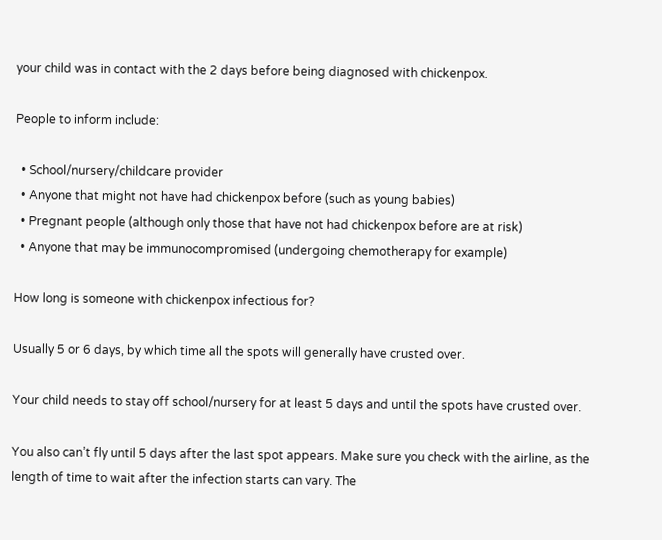your child was in contact with the 2 days before being diagnosed with chickenpox.

People to inform include:

  • School/nursery/childcare provider
  • Anyone that might not have had chickenpox before (such as young babies)
  • Pregnant people (although only those that have not had chickenpox before are at risk)
  • Anyone that may be immunocompromised (undergoing chemotherapy for example)

How long is someone with chickenpox infectious for?

Usually 5 or 6 days, by which time all the spots will generally have crusted over.

Your child needs to stay off school/nursery for at least 5 days and until the spots have crusted over.

You also can’t fly until 5 days after the last spot appears. Make sure you check with the airline, as the length of time to wait after the infection starts can vary. The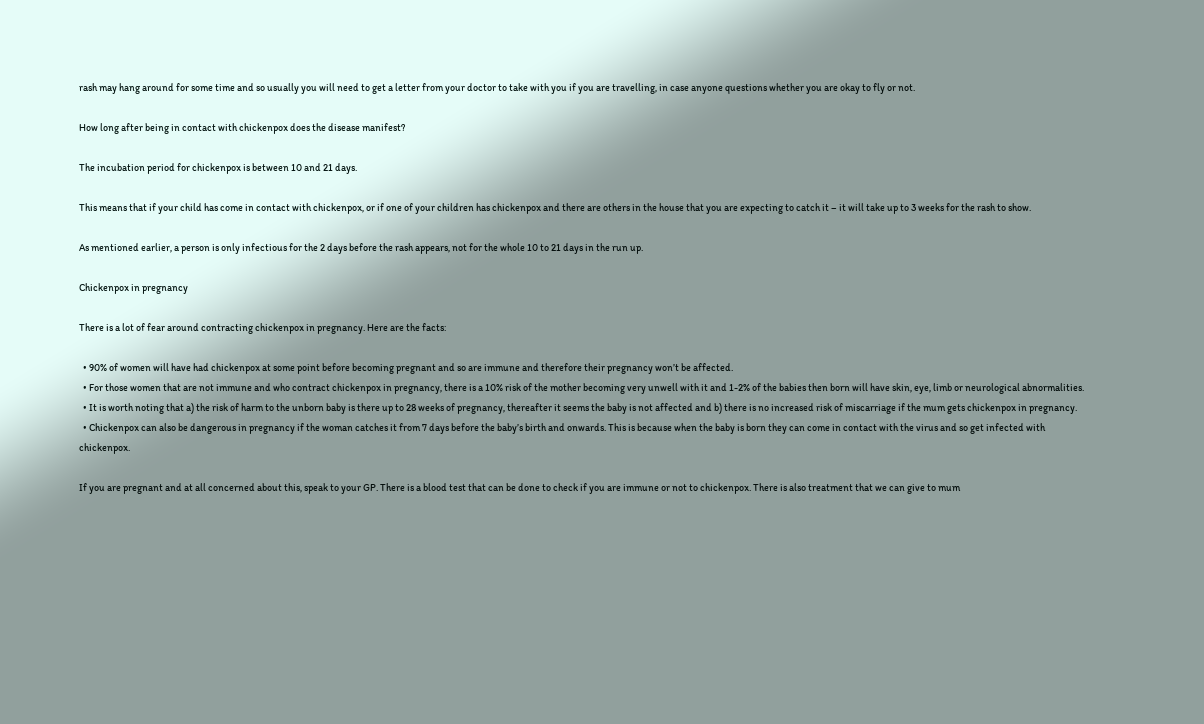rash may hang around for some time and so usually you will need to get a letter from your doctor to take with you if you are travelling, in case anyone questions whether you are okay to fly or not.

How long after being in contact with chickenpox does the disease manifest?

The incubation period for chickenpox is between 10 and 21 days.

This means that if your child has come in contact with chickenpox, or if one of your children has chickenpox and there are others in the house that you are expecting to catch it – it will take up to 3 weeks for the rash to show.

As mentioned earlier, a person is only infectious for the 2 days before the rash appears, not for the whole 10 to 21 days in the run up.

Chickenpox in pregnancy

There is a lot of fear around contracting chickenpox in pregnancy. Here are the facts:

  • 90% of women will have had chickenpox at some point before becoming pregnant and so are immune and therefore their pregnancy won’t be affected.
  • For those women that are not immune and who contract chickenpox in pregnancy, there is a 10% risk of the mother becoming very unwell with it and 1-2% of the babies then born will have skin, eye, limb or neurological abnormalities.
  • It is worth noting that a) the risk of harm to the unborn baby is there up to 28 weeks of pregnancy, thereafter it seems the baby is not affected and b) there is no increased risk of miscarriage if the mum gets chickenpox in pregnancy.
  • Chickenpox can also be dangerous in pregnancy if the woman catches it from 7 days before the baby’s birth and onwards. This is because when the baby is born they can come in contact with the virus and so get infected with chickenpox.

If you are pregnant and at all concerned about this, speak to your GP. There is a blood test that can be done to check if you are immune or not to chickenpox. There is also treatment that we can give to mum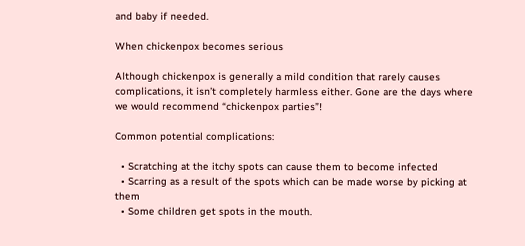and baby if needed.

When chickenpox becomes serious

Although chickenpox is generally a mild condition that rarely causes complications, it isn’t completely harmless either. Gone are the days where we would recommend “chickenpox parties”!

Common potential complications:

  • Scratching at the itchy spots can cause them to become infected
  • Scarring as a result of the spots which can be made worse by picking at them
  • Some children get spots in the mouth.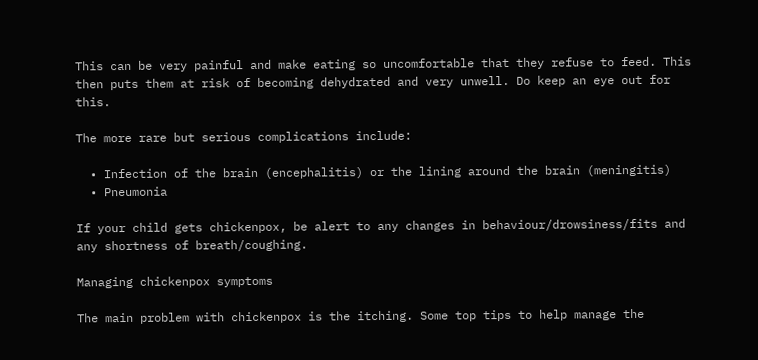This can be very painful and make eating so uncomfortable that they refuse to feed. This then puts them at risk of becoming dehydrated and very unwell. Do keep an eye out for this.

The more rare but serious complications include:

  • Infection of the brain (encephalitis) or the lining around the brain (meningitis)
  • Pneumonia

If your child gets chickenpox, be alert to any changes in behaviour/drowsiness/fits and any shortness of breath/coughing.

Managing chickenpox symptoms

The main problem with chickenpox is the itching. Some top tips to help manage the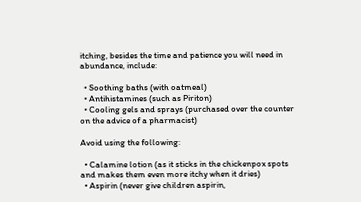itching, besides the time and patience you will need in abundance, include:

  • Soothing baths (with oatmeal)
  • Antihistamines (such as Piriton)
  • Cooling gels and sprays (purchased over the counter on the advice of a pharmacist)

Avoid using the following:

  • Calamine lotion (as it sticks in the chickenpox spots and makes them even more itchy when it dries)
  • Aspirin (never give children aspirin,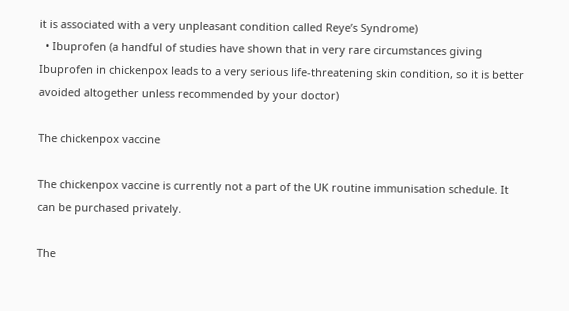it is associated with a very unpleasant condition called Reye’s Syndrome)
  • Ibuprofen (a handful of studies have shown that in very rare circumstances giving Ibuprofen in chickenpox leads to a very serious life-threatening skin condition, so it is better avoided altogether unless recommended by your doctor)

The chickenpox vaccine

The chickenpox vaccine is currently not a part of the UK routine immunisation schedule. It can be purchased privately.

The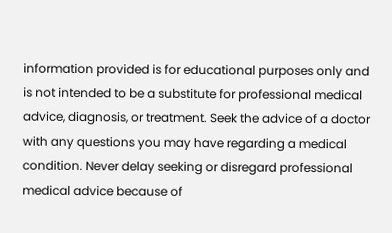information provided is for educational purposes only and is not intended to be a substitute for professional medical advice, diagnosis, or treatment. Seek the advice of a doctor with any questions you may have regarding a medical condition. Never delay seeking or disregard professional medical advice because of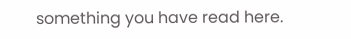something you have read here.